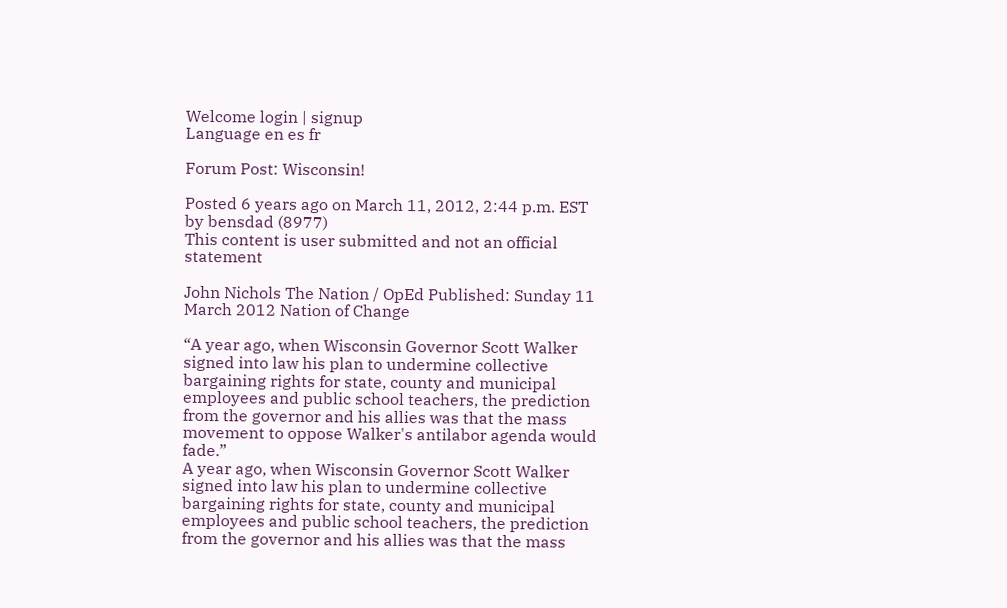Welcome login | signup
Language en es fr

Forum Post: Wisconsin!

Posted 6 years ago on March 11, 2012, 2:44 p.m. EST by bensdad (8977)
This content is user submitted and not an official statement

John Nichols The Nation / OpEd Published: Sunday 11 March 2012 Nation of Change

“A year ago, when Wisconsin Governor Scott Walker signed into law his plan to undermine collective bargaining rights for state, county and municipal employees and public school teachers, the prediction from the governor and his allies was that the mass movement to oppose Walker's antilabor agenda would fade.”
A year ago, when Wisconsin Governor Scott Walker signed into law his plan to undermine collective bargaining rights for state, county and municipal employees and public school teachers, the prediction from the governor and his allies was that the mass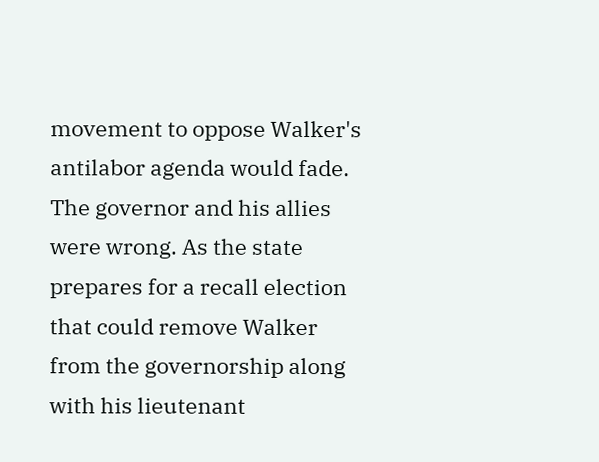movement to oppose Walker's antilabor agenda would fade.
The governor and his allies were wrong. As the state prepares for a recall election that could remove Walker from the governorship along with his lieutenant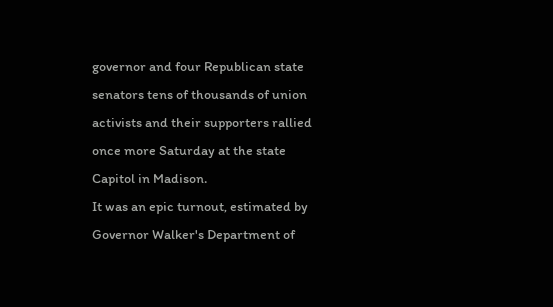governor and four Republican state senators tens of thousands of union activists and their supporters rallied once more Saturday at the state Capitol in Madison.
It was an epic turnout, estimated by Governor Walker's Department of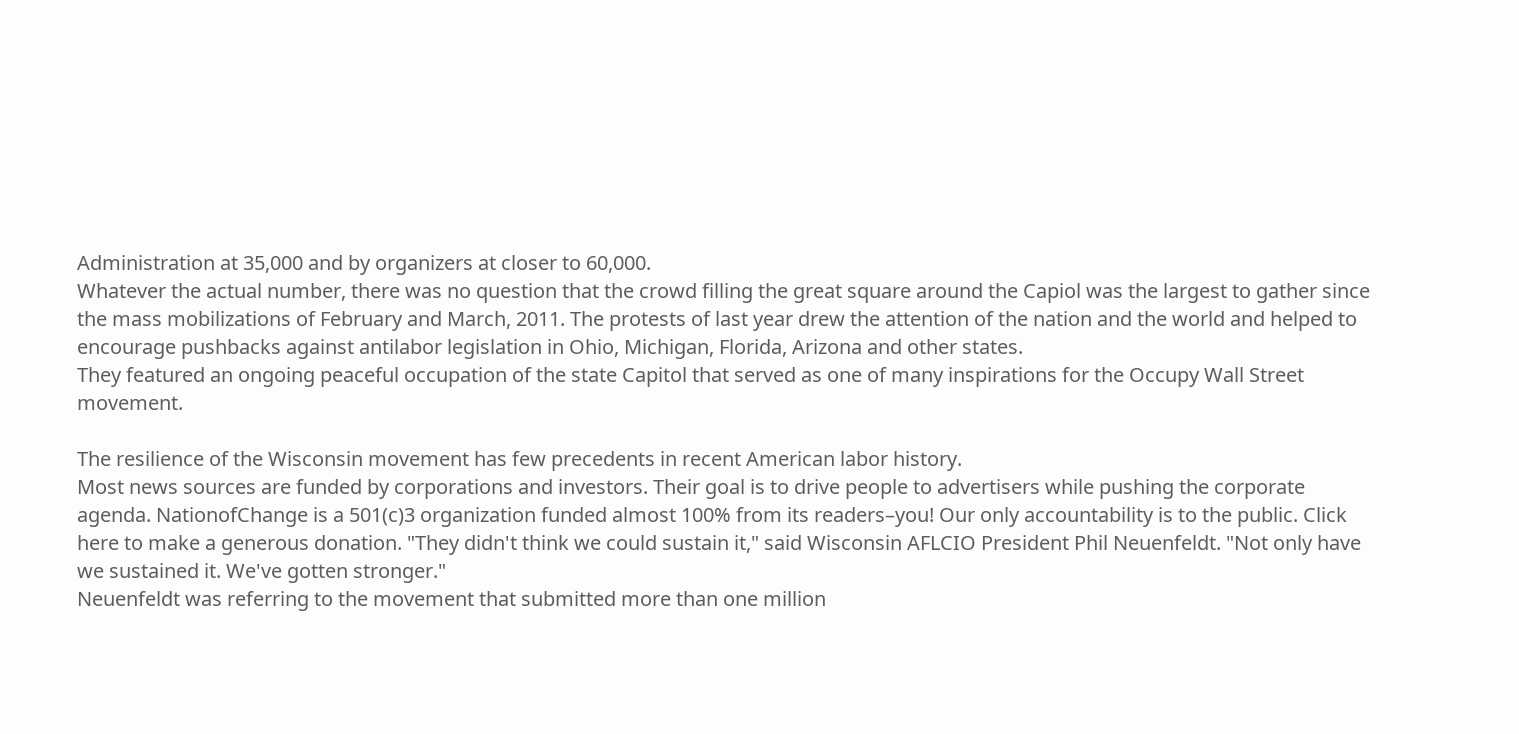Administration at 35,000 and by organizers at closer to 60,000.
Whatever the actual number, there was no question that the crowd filling the great square around the Capiol was the largest to gather since the mass mobilizations of February and March, 2011. The protests of last year drew the attention of the nation and the world and helped to encourage pushbacks against antilabor legislation in Ohio, Michigan, Florida, Arizona and other states.
They featured an ongoing peaceful occupation of the state Capitol that served as one of many inspirations for the Occupy Wall Street movement.

The resilience of the Wisconsin movement has few precedents in recent American labor history.
Most news sources are funded by corporations and investors. Their goal is to drive people to advertisers while pushing the corporate agenda. NationofChange is a 501(c)3 organization funded almost 100% from its readers–you! Our only accountability is to the public. Click here to make a generous donation. "They didn't think we could sustain it," said Wisconsin AFLCIO President Phil Neuenfeldt. "Not only have we sustained it. We've gotten stronger."
Neuenfeldt was referring to the movement that submitted more than one million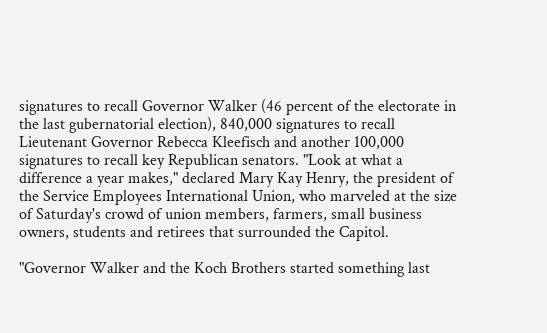signatures to recall Governor Walker (46 percent of the electorate in the last gubernatorial election), 840,000 signatures to recall Lieutenant Governor Rebecca Kleefisch and another 100,000 signatures to recall key Republican senators. "Look at what a difference a year makes," declared Mary Kay Henry, the president of the Service Employees International Union, who marveled at the size of Saturday's crowd of union members, farmers, small business owners, students and retirees that surrounded the Capitol.

"Governor Walker and the Koch Brothers started something last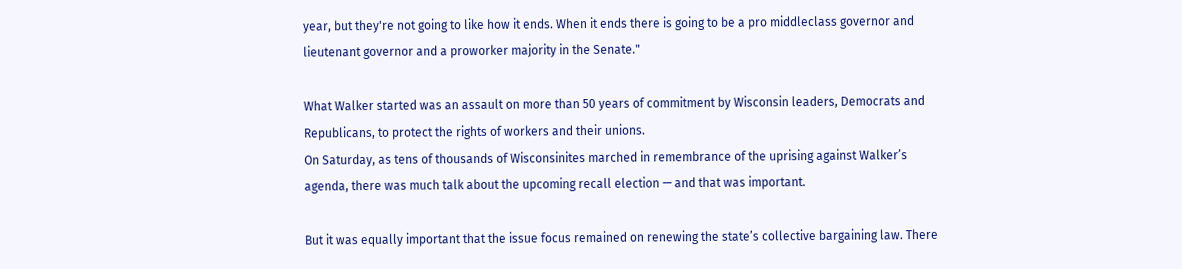year, but they're not going to like how it ends. When it ends there is going to be a pro middleclass governor and lieutenant governor and a proworker majority in the Senate."

What Walker started was an assault on more than 50 years of commitment by Wisconsin leaders, Democrats and Republicans, to protect the rights of workers and their unions.
On Saturday, as tens of thousands of Wisconsinites marched in remembrance of the uprising against Walker’s agenda, there was much talk about the upcoming recall election — and that was important.

But it was equally important that the issue focus remained on renewing the state’s collective bargaining law. There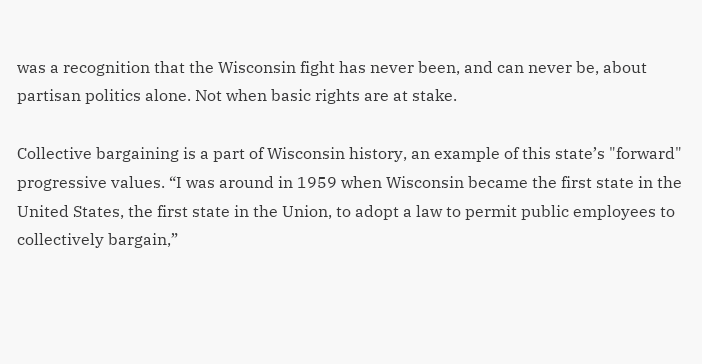was a recognition that the Wisconsin fight has never been, and can never be, about partisan politics alone. Not when basic rights are at stake.

Collective bargaining is a part of Wisconsin history, an example of this state’s "forward" progressive values. “I was around in 1959 when Wisconsin became the first state in the United States, the first state in the Union, to adopt a law to permit public employees to collectively bargain,”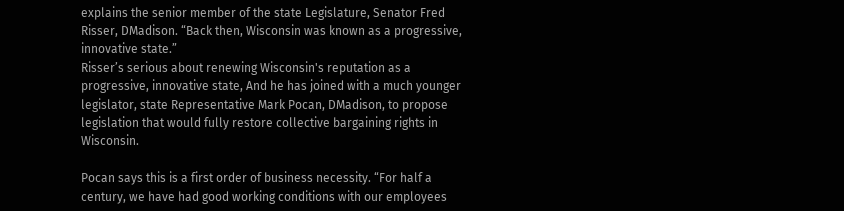explains the senior member of the state Legislature, Senator Fred Risser, DMadison. “Back then, Wisconsin was known as a progressive, innovative state.”
Risser’s serious about renewing Wisconsin's reputation as a progressive, innovative state, And he has joined with a much younger legislator, state Representative Mark Pocan, DMadison, to propose legislation that would fully restore collective bargaining rights in Wisconsin.

Pocan says this is a first order of business necessity. “For half a century, we have had good working conditions with our employees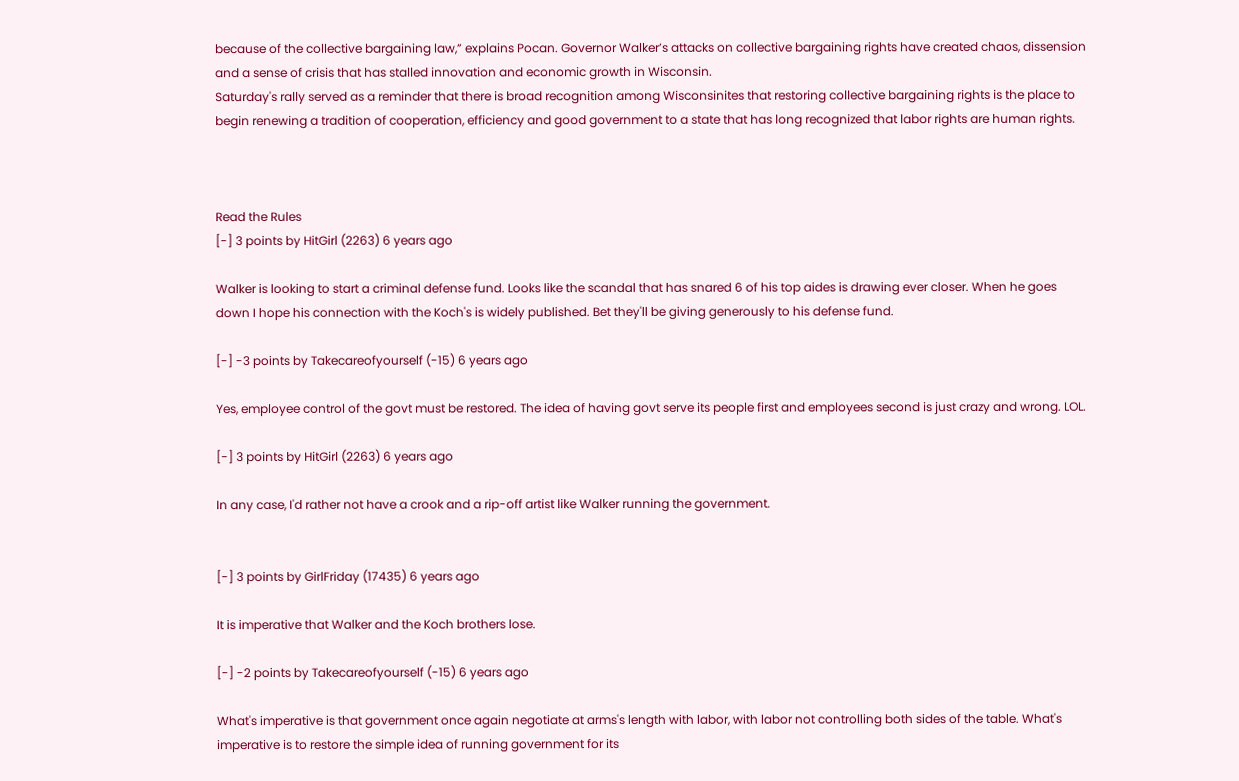because of the collective bargaining law,” explains Pocan. Governor Walker’s attacks on collective bargaining rights have created chaos, dissension and a sense of crisis that has stalled innovation and economic growth in Wisconsin.
Saturday's rally served as a reminder that there is broad recognition among Wisconsinites that restoring collective bargaining rights is the place to begin renewing a tradition of cooperation, efficiency and good government to a state that has long recognized that labor rights are human rights.



Read the Rules
[-] 3 points by HitGirl (2263) 6 years ago

Walker is looking to start a criminal defense fund. Looks like the scandal that has snared 6 of his top aides is drawing ever closer. When he goes down I hope his connection with the Koch's is widely published. Bet they'll be giving generously to his defense fund.

[-] -3 points by Takecareofyourself (-15) 6 years ago

Yes, employee control of the govt must be restored. The idea of having govt serve its people first and employees second is just crazy and wrong. LOL.

[-] 3 points by HitGirl (2263) 6 years ago

In any case, I'd rather not have a crook and a rip-off artist like Walker running the government.


[-] 3 points by GirlFriday (17435) 6 years ago

It is imperative that Walker and the Koch brothers lose.

[-] -2 points by Takecareofyourself (-15) 6 years ago

What's imperative is that government once again negotiate at arms's length with labor, with labor not controlling both sides of the table. What's imperative is to restore the simple idea of running government for its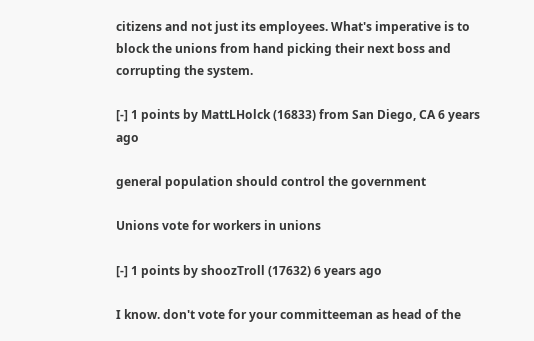citizens and not just its employees. What's imperative is to block the unions from hand picking their next boss and corrupting the system.

[-] 1 points by MattLHolck (16833) from San Diego, CA 6 years ago

general population should control the government

Unions vote for workers in unions

[-] 1 points by shoozTroll (17632) 6 years ago

I know. don't vote for your committeeman as head of the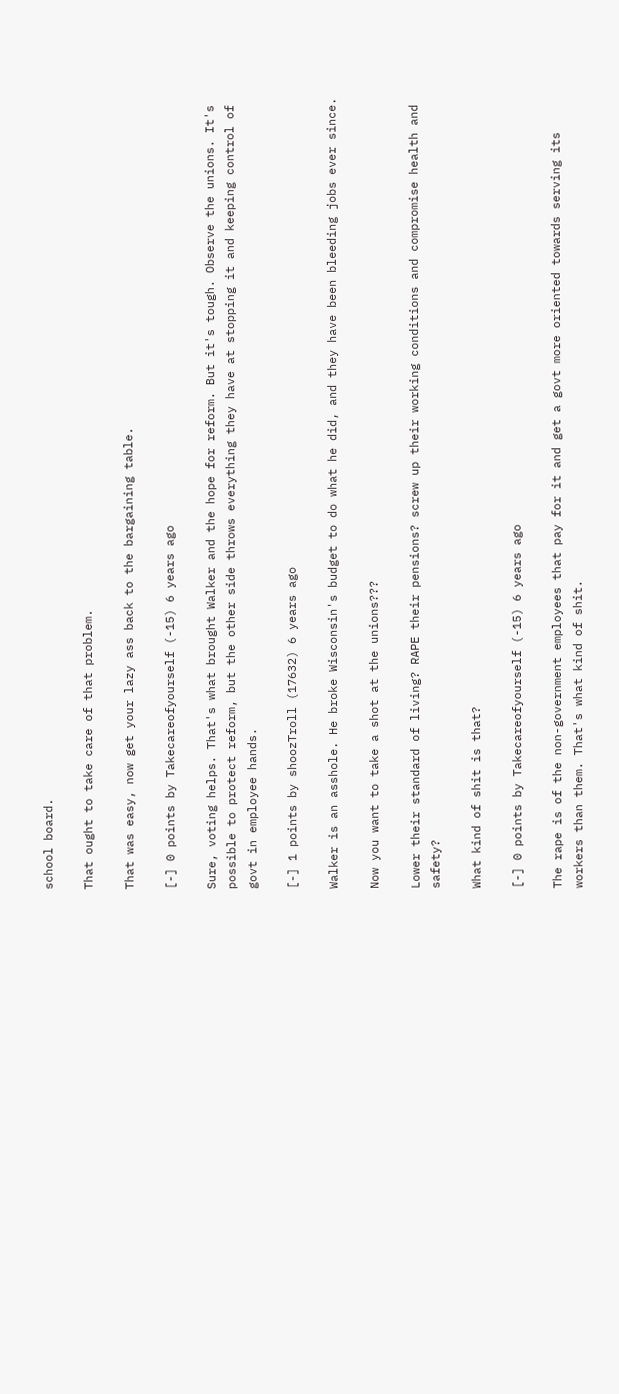school board.

That ought to take care of that problem.

That was easy, now get your lazy ass back to the bargaining table.

[-] 0 points by Takecareofyourself (-15) 6 years ago

Sure, voting helps. That's what brought Walker and the hope for reform. But it's tough. Observe the unions. It's possible to protect reform, but the other side throws everything they have at stopping it and keeping control of govt in employee hands.

[-] 1 points by shoozTroll (17632) 6 years ago

Walker is an asshole. He broke Wisconsin's budget to do what he did, and they have been bleeding jobs ever since.

Now you want to take a shot at the unions???

Lower their standard of living? RAPE their pensions? screw up their working conditions and compromise health and safety?

What kind of shit is that?

[-] 0 points by Takecareofyourself (-15) 6 years ago

The rape is of the non-government employees that pay for it and get a govt more oriented towards serving its workers than them. That's what kind of shit.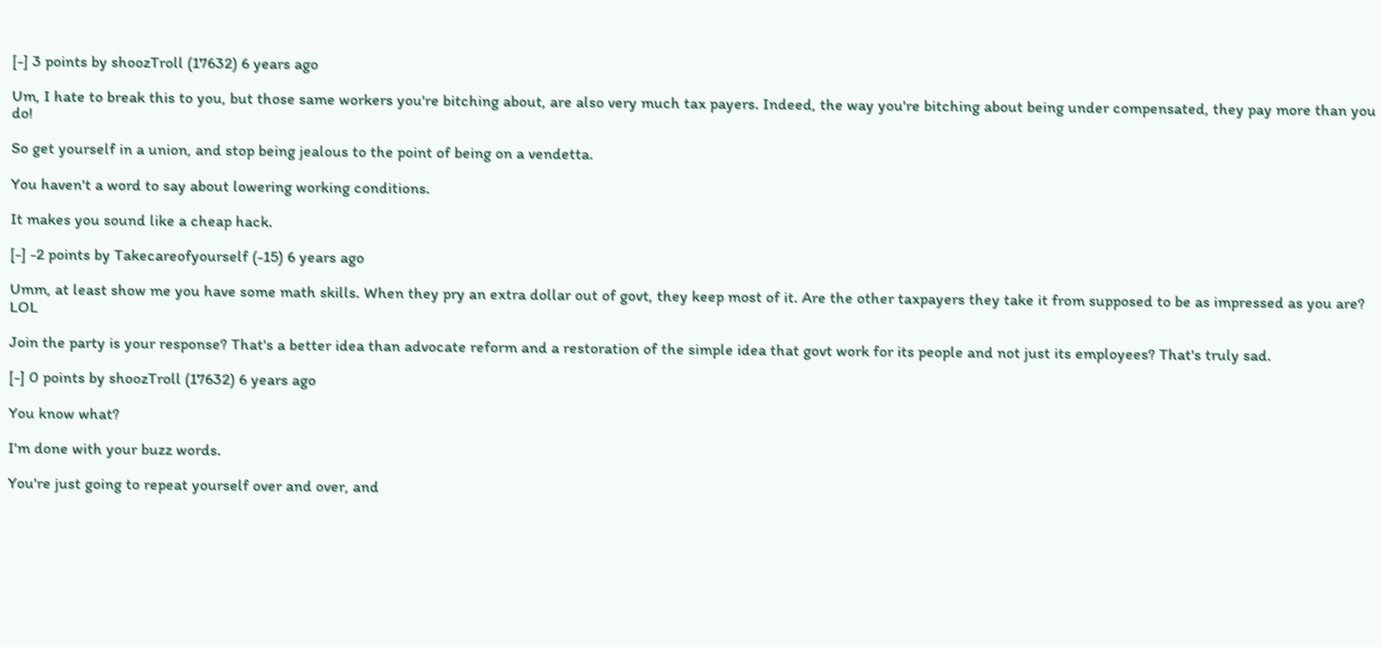[-] 3 points by shoozTroll (17632) 6 years ago

Um, I hate to break this to you, but those same workers you're bitching about, are also very much tax payers. Indeed, the way you're bitching about being under compensated, they pay more than you do!

So get yourself in a union, and stop being jealous to the point of being on a vendetta.

You haven't a word to say about lowering working conditions.

It makes you sound like a cheap hack.

[-] -2 points by Takecareofyourself (-15) 6 years ago

Umm, at least show me you have some math skills. When they pry an extra dollar out of govt, they keep most of it. Are the other taxpayers they take it from supposed to be as impressed as you are? LOL

Join the party is your response? That's a better idea than advocate reform and a restoration of the simple idea that govt work for its people and not just its employees? That's truly sad.

[-] 0 points by shoozTroll (17632) 6 years ago

You know what?

I'm done with your buzz words.

You're just going to repeat yourself over and over, and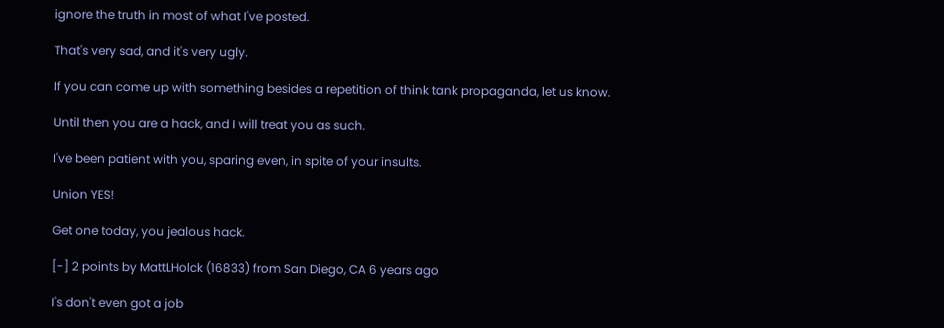ignore the truth in most of what I've posted.

That's very sad, and it's very ugly.

If you can come up with something besides a repetition of think tank propaganda, let us know.

Until then you are a hack, and I will treat you as such.

I've been patient with you, sparing even, in spite of your insults.

Union YES!

Get one today, you jealous hack.

[-] 2 points by MattLHolck (16833) from San Diego, CA 6 years ago

I's don't even got a job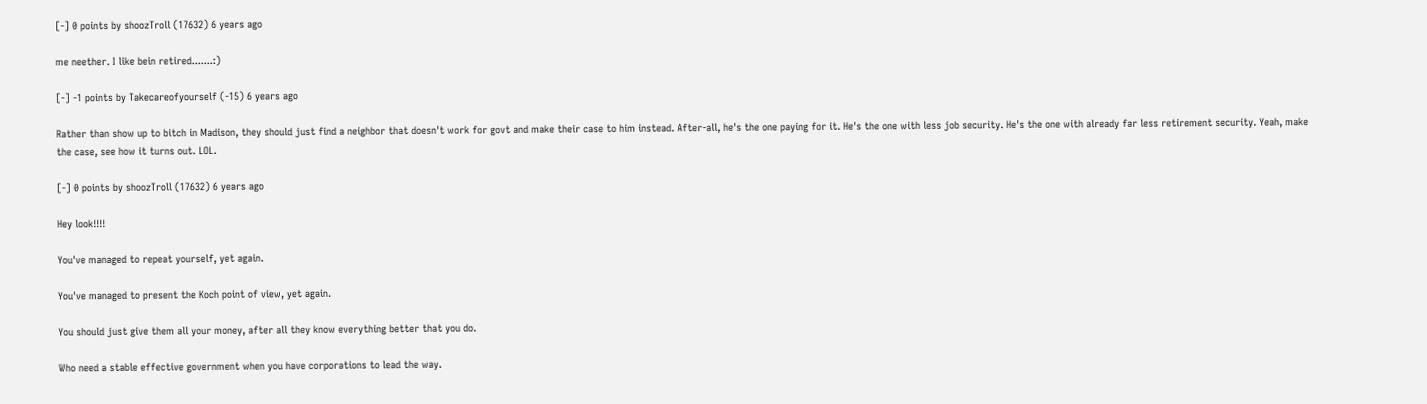[-] 0 points by shoozTroll (17632) 6 years ago

me neether. I like bein retired.......:)

[-] -1 points by Takecareofyourself (-15) 6 years ago

Rather than show up to bitch in Madison, they should just find a neighbor that doesn't work for govt and make their case to him instead. After-all, he's the one paying for it. He's the one with less job security. He's the one with already far less retirement security. Yeah, make the case, see how it turns out. LOL.

[-] 0 points by shoozTroll (17632) 6 years ago

Hey look!!!!

You've managed to repeat yourself, yet again.

You've managed to present the Koch point of view, yet again.

You should just give them all your money, after all they know everything better that you do.

Who need a stable effective government when you have corporations to lead the way.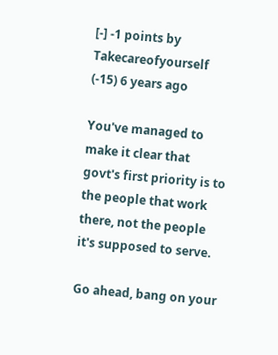[-] -1 points by Takecareofyourself (-15) 6 years ago

You've managed to make it clear that govt's first priority is to the people that work there, not the people it's supposed to serve.

Go ahead, bang on your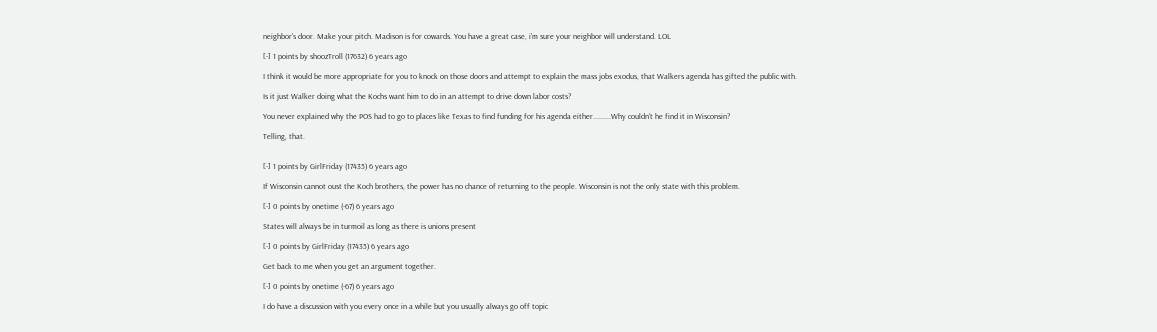neighbor's door. Make your pitch. Madison is for cowards. You have a great case, i'm sure your neighbor will understand. LOL

[-] 1 points by shoozTroll (17632) 6 years ago

I think it would be more appropriate for you to knock on those doors and attempt to explain the mass jobs exodus, that Walkers agenda has gifted the public with.

Is it just Walker doing what the Kochs want him to do in an attempt to drive down labor costs?

You never explained why the POS had to go to places like Texas to find funding for his agenda either.........Why couldn't he find it in Wisconsin?

Telling, that.


[-] 1 points by GirlFriday (17435) 6 years ago

If Wisconsin cannot oust the Koch brothers, the power has no chance of returning to the people. Wisconsin is not the only state with this problem.

[-] 0 points by onetime (-67) 6 years ago

States will always be in turmoil as long as there is unions present

[-] 0 points by GirlFriday (17435) 6 years ago

Get back to me when you get an argument together.

[-] 0 points by onetime (-67) 6 years ago

I do have a discussion with you every once in a while but you usually always go off topic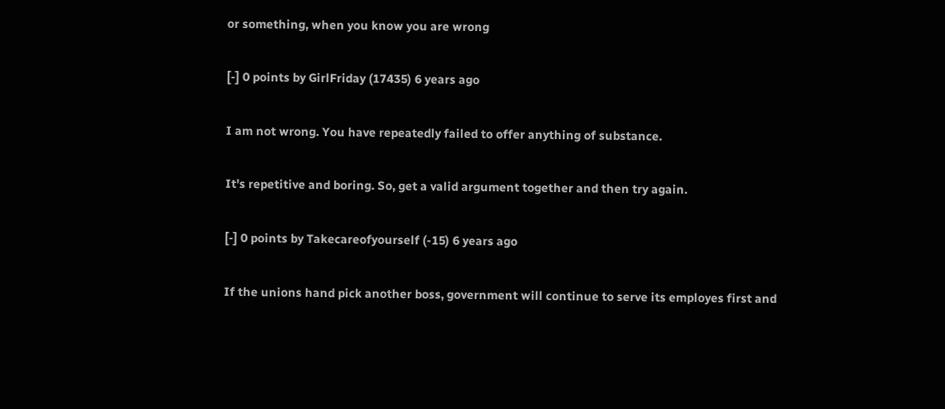or something, when you know you are wrong

[-] 0 points by GirlFriday (17435) 6 years ago

I am not wrong. You have repeatedly failed to offer anything of substance.

It's repetitive and boring. So, get a valid argument together and then try again.

[-] 0 points by Takecareofyourself (-15) 6 years ago

If the unions hand pick another boss, government will continue to serve its employes first and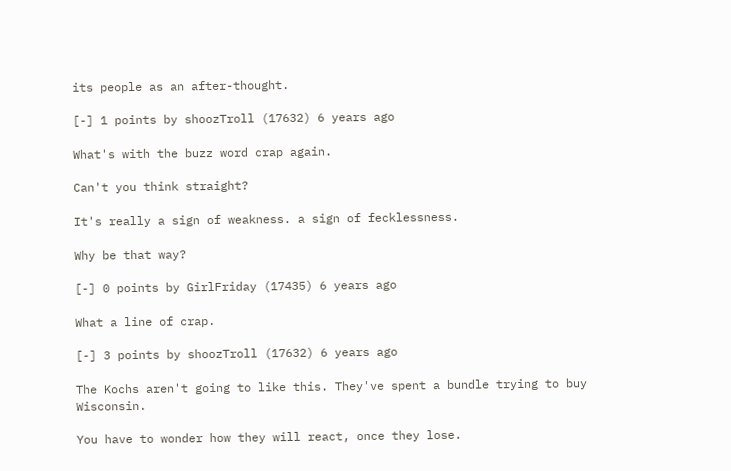its people as an after-thought.

[-] 1 points by shoozTroll (17632) 6 years ago

What's with the buzz word crap again.

Can't you think straight?

It's really a sign of weakness. a sign of fecklessness.

Why be that way?

[-] 0 points by GirlFriday (17435) 6 years ago

What a line of crap.

[-] 3 points by shoozTroll (17632) 6 years ago

The Kochs aren't going to like this. They've spent a bundle trying to buy Wisconsin.

You have to wonder how they will react, once they lose.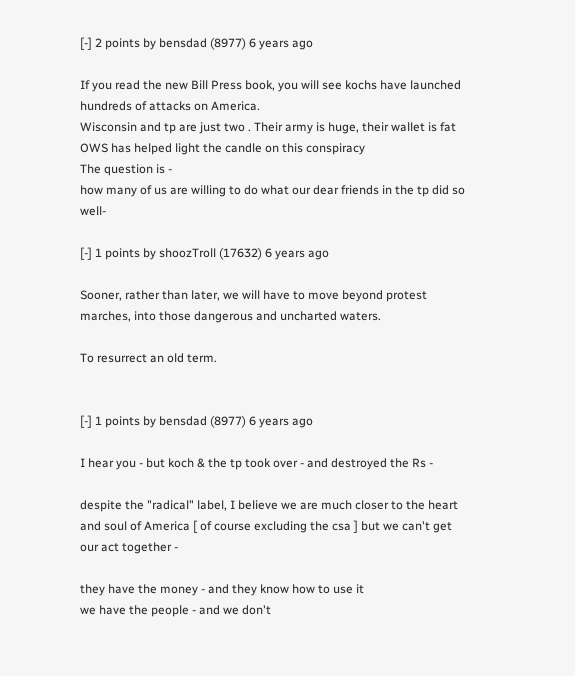[-] 2 points by bensdad (8977) 6 years ago

If you read the new Bill Press book, you will see kochs have launched hundreds of attacks on America.
Wisconsin and tp are just two . Their army is huge, their wallet is fat
OWS has helped light the candle on this conspiracy
The question is -
how many of us are willing to do what our dear friends in the tp did so well-

[-] 1 points by shoozTroll (17632) 6 years ago

Sooner, rather than later, we will have to move beyond protest marches, into those dangerous and uncharted waters.

To resurrect an old term.


[-] 1 points by bensdad (8977) 6 years ago

I hear you - but koch & the tp took over - and destroyed the Rs -

despite the "radical" label, I believe we are much closer to the heart and soul of America [ of course excluding the csa ] but we can't get our act together -

they have the money - and they know how to use it
we have the people - and we don't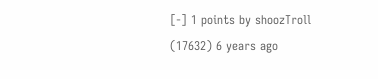[-] 1 points by shoozTroll (17632) 6 years ago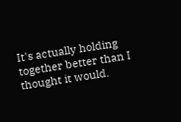It's actually holding together better than I thought it would.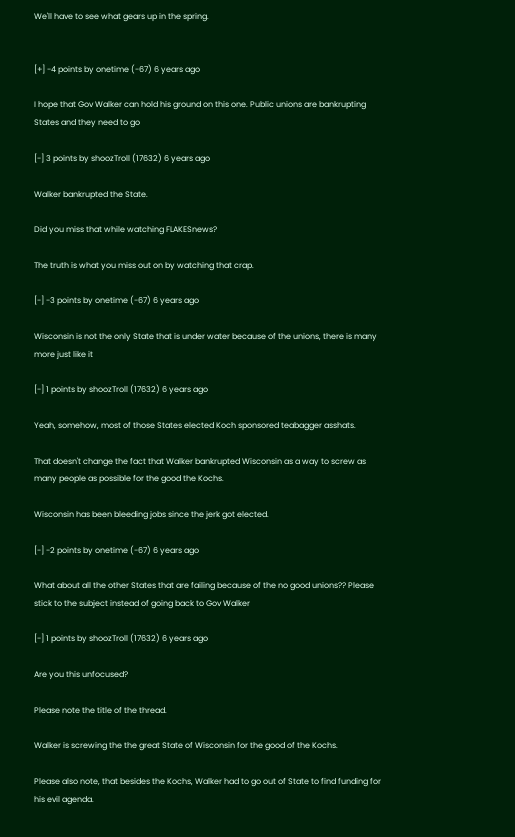We'll have to see what gears up in the spring.


[+] -4 points by onetime (-67) 6 years ago

I hope that Gov Walker can hold his ground on this one. Public unions are bankrupting States and they need to go

[-] 3 points by shoozTroll (17632) 6 years ago

Walker bankrupted the State.

Did you miss that while watching FLAKESnews?

The truth is what you miss out on by watching that crap.

[-] -3 points by onetime (-67) 6 years ago

Wisconsin is not the only State that is under water because of the unions, there is many more just like it

[-] 1 points by shoozTroll (17632) 6 years ago

Yeah, somehow, most of those States elected Koch sponsored teabagger asshats.

That doesn't change the fact that Walker bankrupted Wisconsin as a way to screw as many people as possible for the good the Kochs.

Wisconsin has been bleeding jobs since the jerk got elected.

[-] -2 points by onetime (-67) 6 years ago

What about all the other States that are failing because of the no good unions?? Please stick to the subject instead of going back to Gov Walker

[-] 1 points by shoozTroll (17632) 6 years ago

Are you this unfocused?

Please note the title of the thread.

Walker is screwing the the great State of Wisconsin for the good of the Kochs.

Please also note, that besides the Kochs, Walker had to go out of State to find funding for his evil agenda.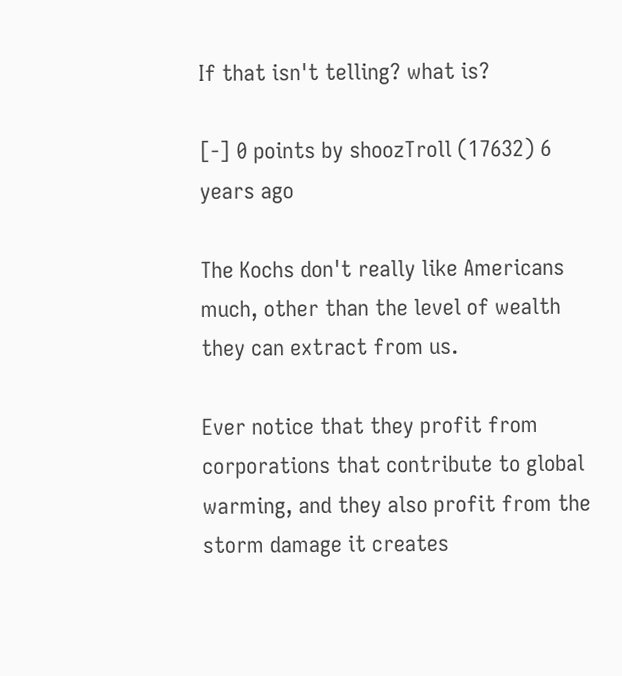If that isn't telling? what is?

[-] 0 points by shoozTroll (17632) 6 years ago

The Kochs don't really like Americans much, other than the level of wealth they can extract from us.

Ever notice that they profit from corporations that contribute to global warming, and they also profit from the storm damage it creates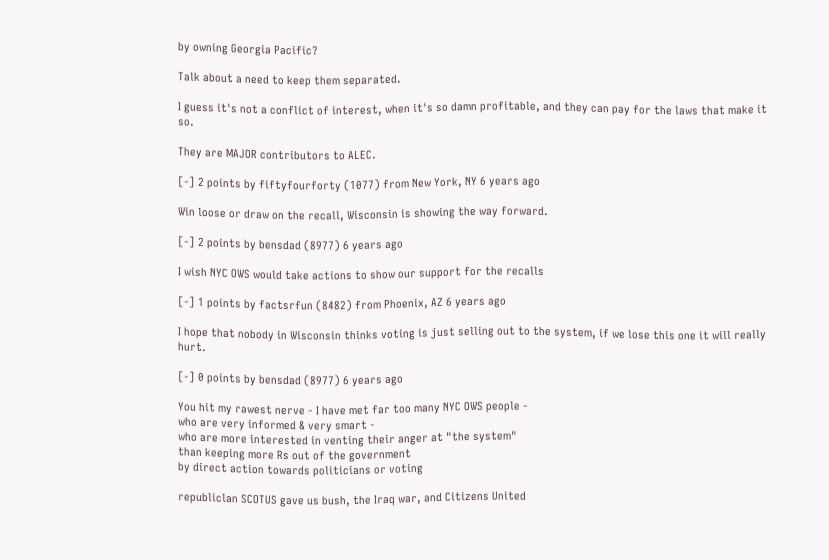by owning Georgia Pacific?

Talk about a need to keep them separated.

I guess it's not a conflict of interest, when it's so damn profitable, and they can pay for the laws that make it so.

They are MAJOR contributors to ALEC.

[-] 2 points by fiftyfourforty (1077) from New York, NY 6 years ago

Win loose or draw on the recall, Wisconsin is showing the way forward.

[-] 2 points by bensdad (8977) 6 years ago

I wish NYC OWS would take actions to show our support for the recalls

[-] 1 points by factsrfun (8482) from Phoenix, AZ 6 years ago

I hope that nobody in Wisconsin thinks voting is just selling out to the system, if we lose this one it will really hurt.

[-] 0 points by bensdad (8977) 6 years ago

You hit my rawest nerve - I have met far too many NYC OWS people -
who are very informed & very smart -
who are more interested in venting their anger at "the system"
than keeping more Rs out of the government
by direct action towards politicians or voting

republiclan SCOTUS gave us bush, the Iraq war, and Citizens United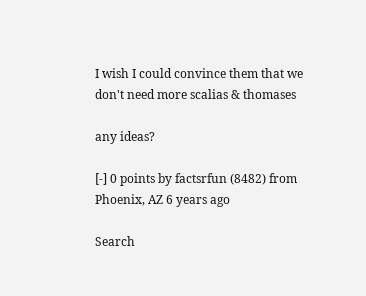I wish I could convince them that we don't need more scalias & thomases

any ideas?

[-] 0 points by factsrfun (8482) from Phoenix, AZ 6 years ago

Search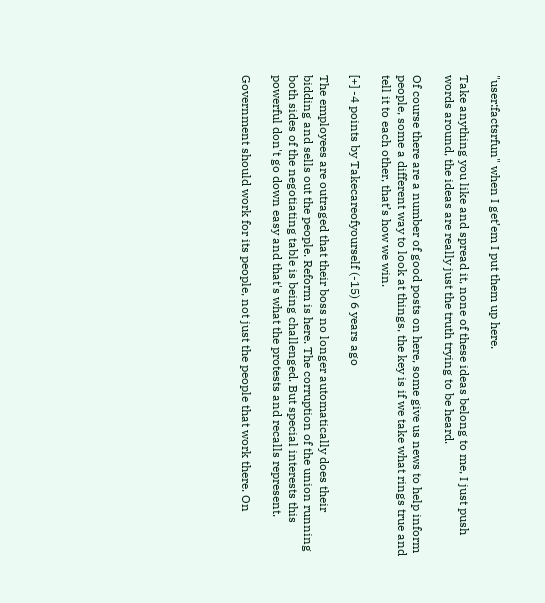"user:factsrfun" when I get’em I put them up here.

Take anything you like and spread it, none of these ideas belong to me, I just push words around, the ideas are really just the truth trying to be heard.

Of course there are a number of good posts on here, some give us news to help inform people, some a different way to look at things, the key is if we take what rings true and tell it to each other, that’s how we win.

[+] -4 points by Takecareofyourself (-15) 6 years ago

The employees are outraged that their boss no longer automatically does their bidding and sells out the people. Reform is here. The corruption of the union running both sides of the negotiating table is being challenged. But special interests this powerful don't go down easy and that's what the protests and recalls represent.

Government should work for its people, not just the people that work there. On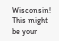Wisconsin! This might be your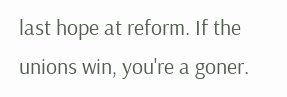last hope at reform. If the unions win, you're a goner.